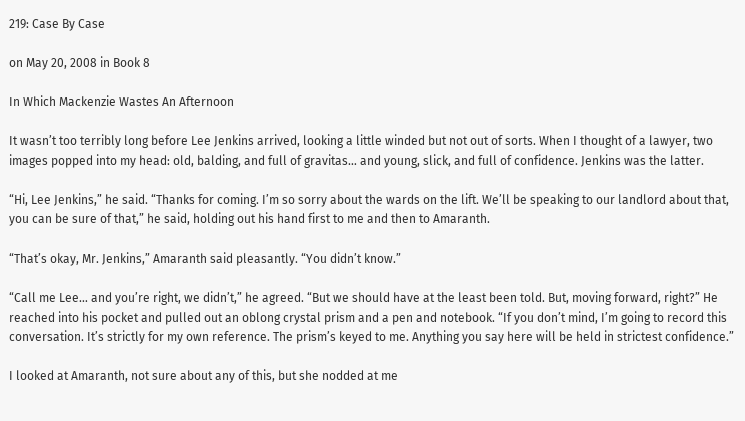219: Case By Case

on May 20, 2008 in Book 8

In Which Mackenzie Wastes An Afternoon

It wasn’t too terribly long before Lee Jenkins arrived, looking a little winded but not out of sorts. When I thought of a lawyer, two images popped into my head: old, balding, and full of gravitas… and young, slick, and full of confidence. Jenkins was the latter.

“Hi, Lee Jenkins,” he said. “Thanks for coming. I’m so sorry about the wards on the lift. We’ll be speaking to our landlord about that, you can be sure of that,” he said, holding out his hand first to me and then to Amaranth.

“That’s okay, Mr. Jenkins,” Amaranth said pleasantly. “You didn’t know.”

“Call me Lee… and you’re right, we didn’t,” he agreed. “But we should have at the least been told. But, moving forward, right?” He reached into his pocket and pulled out an oblong crystal prism and a pen and notebook. “If you don’t mind, I’m going to record this conversation. It’s strictly for my own reference. The prism’s keyed to me. Anything you say here will be held in strictest confidence.”

I looked at Amaranth, not sure about any of this, but she nodded at me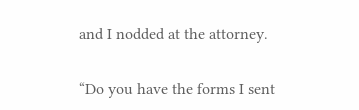and I nodded at the attorney.

“Do you have the forms I sent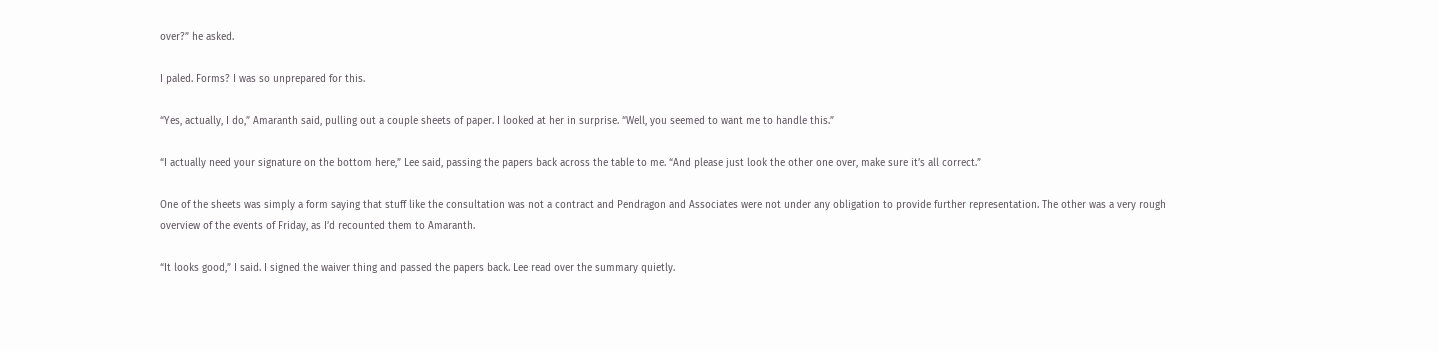over?” he asked.

I paled. Forms? I was so unprepared for this.

“Yes, actually, I do,” Amaranth said, pulling out a couple sheets of paper. I looked at her in surprise. “Well, you seemed to want me to handle this.”

“I actually need your signature on the bottom here,” Lee said, passing the papers back across the table to me. “And please just look the other one over, make sure it’s all correct.”

One of the sheets was simply a form saying that stuff like the consultation was not a contract and Pendragon and Associates were not under any obligation to provide further representation. The other was a very rough overview of the events of Friday, as I’d recounted them to Amaranth.

“It looks good,” I said. I signed the waiver thing and passed the papers back. Lee read over the summary quietly.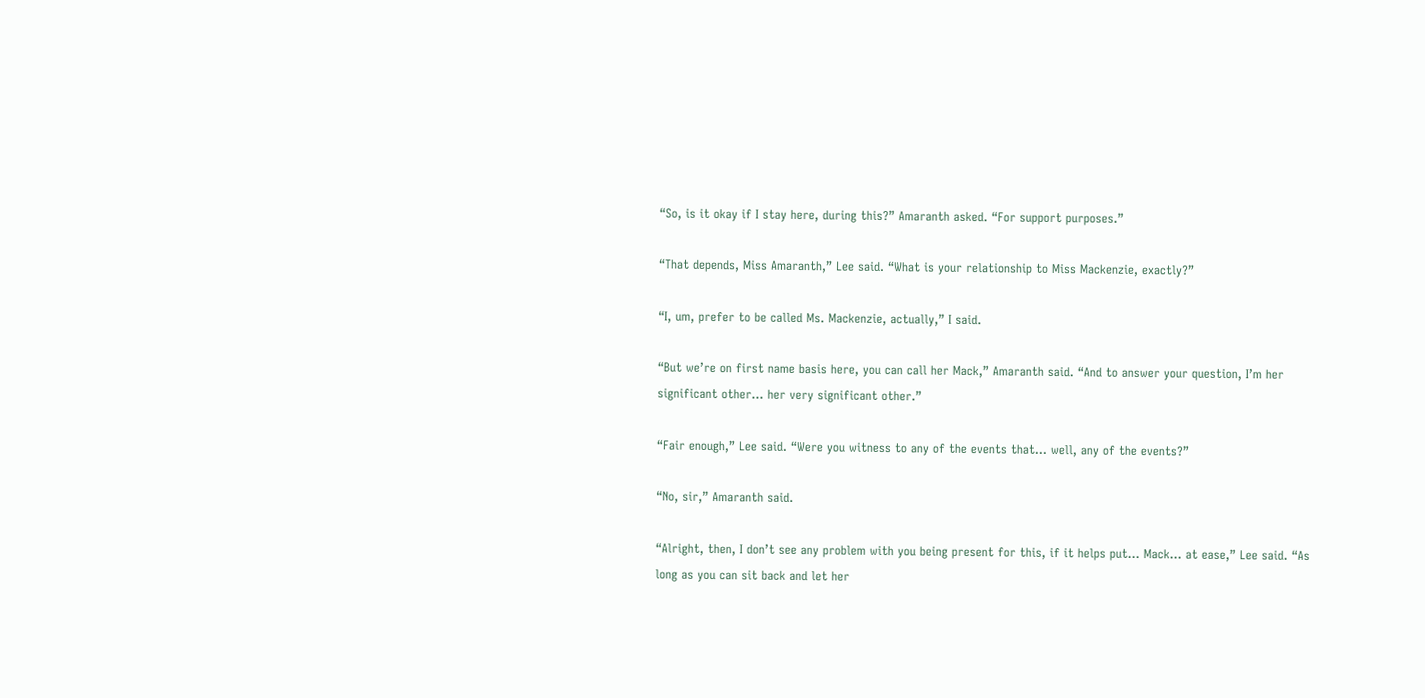“So, is it okay if I stay here, during this?” Amaranth asked. “For support purposes.”

“That depends, Miss Amaranth,” Lee said. “What is your relationship to Miss Mackenzie, exactly?”

“I, um, prefer to be called Ms. Mackenzie, actually,” I said.

“But we’re on first name basis here, you can call her Mack,” Amaranth said. “And to answer your question, I’m her significant other… her very significant other.”

“Fair enough,” Lee said. “Were you witness to any of the events that… well, any of the events?”

“No, sir,” Amaranth said.

“Alright, then, I don’t see any problem with you being present for this, if it helps put… Mack… at ease,” Lee said. “As long as you can sit back and let her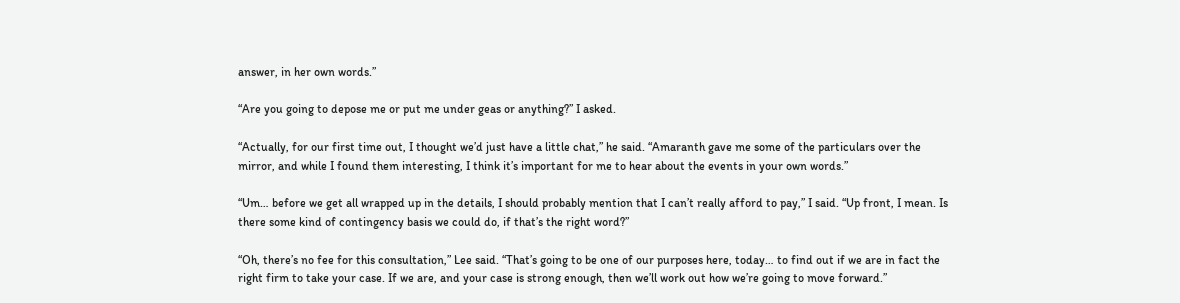answer, in her own words.”

“Are you going to depose me or put me under geas or anything?” I asked.

“Actually, for our first time out, I thought we’d just have a little chat,” he said. “Amaranth gave me some of the particulars over the mirror, and while I found them interesting, I think it’s important for me to hear about the events in your own words.”

“Um… before we get all wrapped up in the details, I should probably mention that I can’t really afford to pay,” I said. “Up front, I mean. Is there some kind of contingency basis we could do, if that’s the right word?”

“Oh, there’s no fee for this consultation,” Lee said. “That’s going to be one of our purposes here, today… to find out if we are in fact the right firm to take your case. If we are, and your case is strong enough, then we’ll work out how we’re going to move forward.”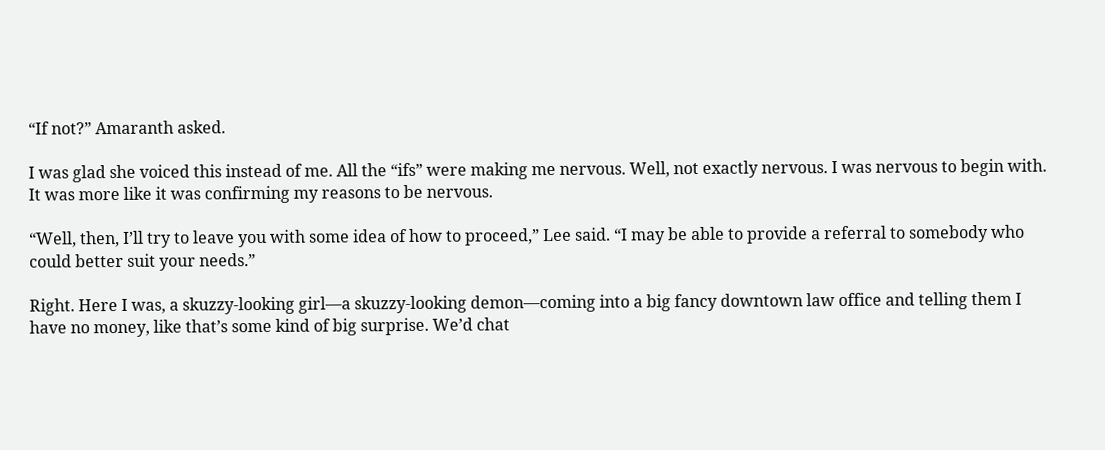“If not?” Amaranth asked.

I was glad she voiced this instead of me. All the “ifs” were making me nervous. Well, not exactly nervous. I was nervous to begin with. It was more like it was confirming my reasons to be nervous.

“Well, then, I’ll try to leave you with some idea of how to proceed,” Lee said. “I may be able to provide a referral to somebody who could better suit your needs.”

Right. Here I was, a skuzzy-looking girl—a skuzzy-looking demon—coming into a big fancy downtown law office and telling them I have no money, like that’s some kind of big surprise. We’d chat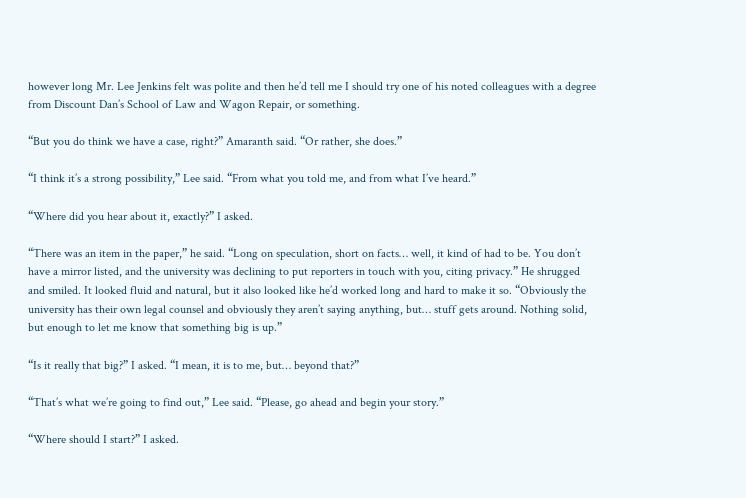however long Mr. Lee Jenkins felt was polite and then he’d tell me I should try one of his noted colleagues with a degree from Discount Dan’s School of Law and Wagon Repair, or something.

“But you do think we have a case, right?” Amaranth said. “Or rather, she does.”

“I think it’s a strong possibility,” Lee said. “From what you told me, and from what I’ve heard.”

“Where did you hear about it, exactly?” I asked.

“There was an item in the paper,” he said. “Long on speculation, short on facts… well, it kind of had to be. You don’t have a mirror listed, and the university was declining to put reporters in touch with you, citing privacy.” He shrugged and smiled. It looked fluid and natural, but it also looked like he’d worked long and hard to make it so. “Obviously the university has their own legal counsel and obviously they aren’t saying anything, but… stuff gets around. Nothing solid, but enough to let me know that something big is up.”

“Is it really that big?” I asked. “I mean, it is to me, but… beyond that?”

“That’s what we’re going to find out,” Lee said. “Please, go ahead and begin your story.”

“Where should I start?” I asked.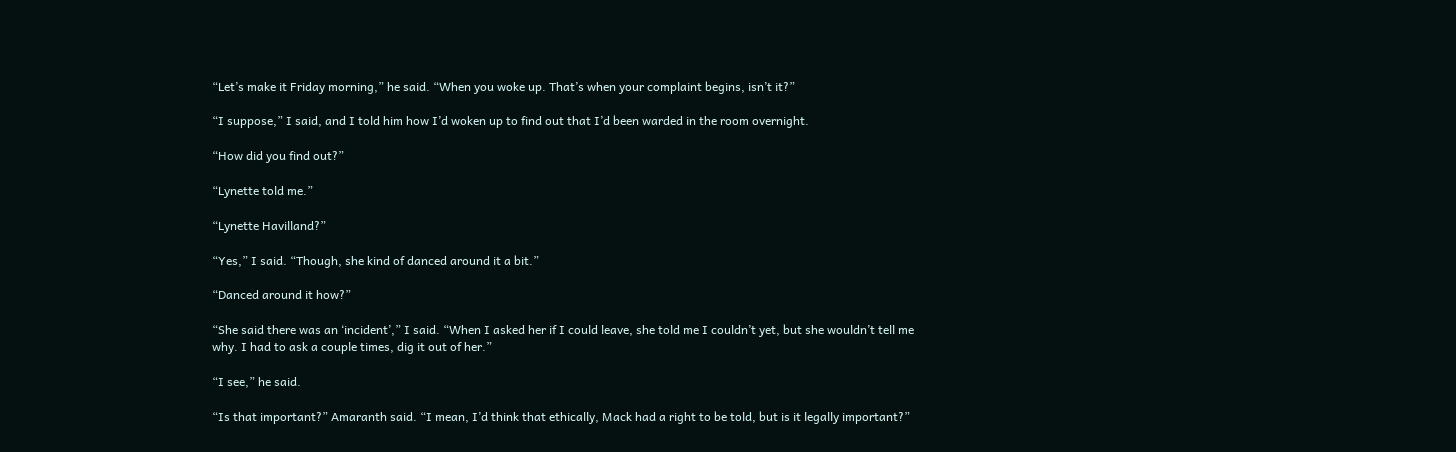“Let’s make it Friday morning,” he said. “When you woke up. That’s when your complaint begins, isn’t it?”

“I suppose,” I said, and I told him how I’d woken up to find out that I’d been warded in the room overnight.

“How did you find out?”

“Lynette told me.”

“Lynette Havilland?”

“Yes,” I said. “Though, she kind of danced around it a bit.”

“Danced around it how?”

“She said there was an ‘incident’,” I said. “When I asked her if I could leave, she told me I couldn’t yet, but she wouldn’t tell me why. I had to ask a couple times, dig it out of her.”

“I see,” he said.

“Is that important?” Amaranth said. “I mean, I’d think that ethically, Mack had a right to be told, but is it legally important?”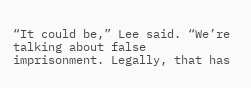“It could be,” Lee said. “We’re talking about false imprisonment. Legally, that has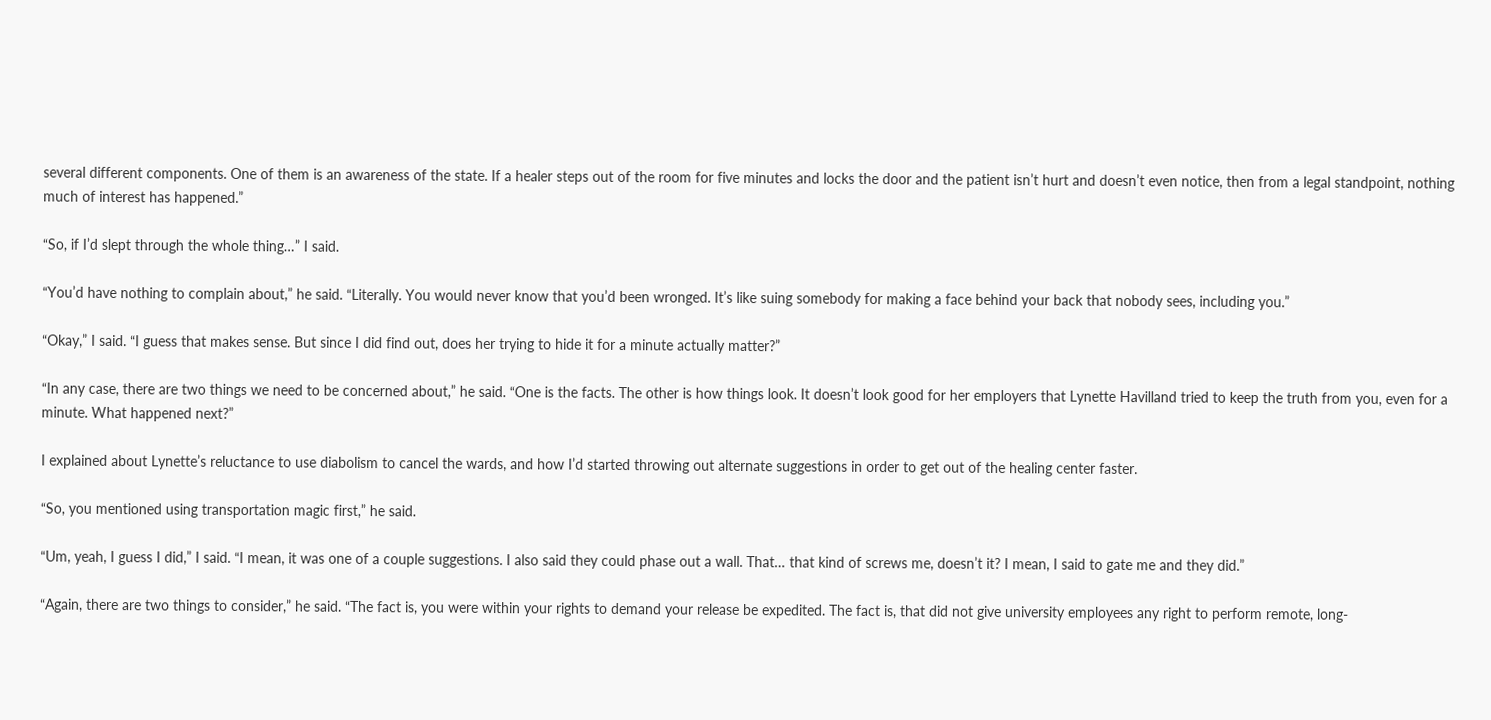several different components. One of them is an awareness of the state. If a healer steps out of the room for five minutes and locks the door and the patient isn’t hurt and doesn’t even notice, then from a legal standpoint, nothing much of interest has happened.”

“So, if I’d slept through the whole thing…” I said.

“You’d have nothing to complain about,” he said. “Literally. You would never know that you’d been wronged. It’s like suing somebody for making a face behind your back that nobody sees, including you.”

“Okay,” I said. “I guess that makes sense. But since I did find out, does her trying to hide it for a minute actually matter?”

“In any case, there are two things we need to be concerned about,” he said. “One is the facts. The other is how things look. It doesn’t look good for her employers that Lynette Havilland tried to keep the truth from you, even for a minute. What happened next?”

I explained about Lynette’s reluctance to use diabolism to cancel the wards, and how I’d started throwing out alternate suggestions in order to get out of the healing center faster.

“So, you mentioned using transportation magic first,” he said.

“Um, yeah, I guess I did,” I said. “I mean, it was one of a couple suggestions. I also said they could phase out a wall. That… that kind of screws me, doesn’t it? I mean, I said to gate me and they did.”

“Again, there are two things to consider,” he said. “The fact is, you were within your rights to demand your release be expedited. The fact is, that did not give university employees any right to perform remote, long-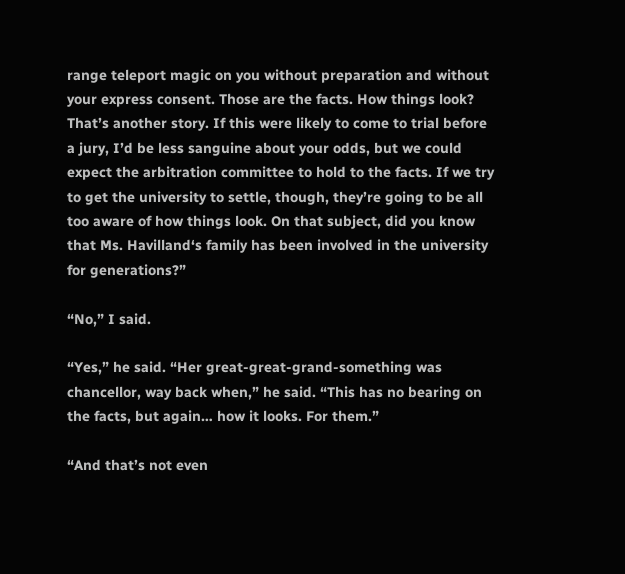range teleport magic on you without preparation and without your express consent. Those are the facts. How things look? That’s another story. If this were likely to come to trial before a jury, I’d be less sanguine about your odds, but we could expect the arbitration committee to hold to the facts. If we try to get the university to settle, though, they’re going to be all too aware of how things look. On that subject, did you know that Ms. Havilland‘s family has been involved in the university for generations?”

“No,” I said.

“Yes,” he said. “Her great-great-grand-something was chancellor, way back when,” he said. “This has no bearing on the facts, but again… how it looks. For them.”

“And that’s not even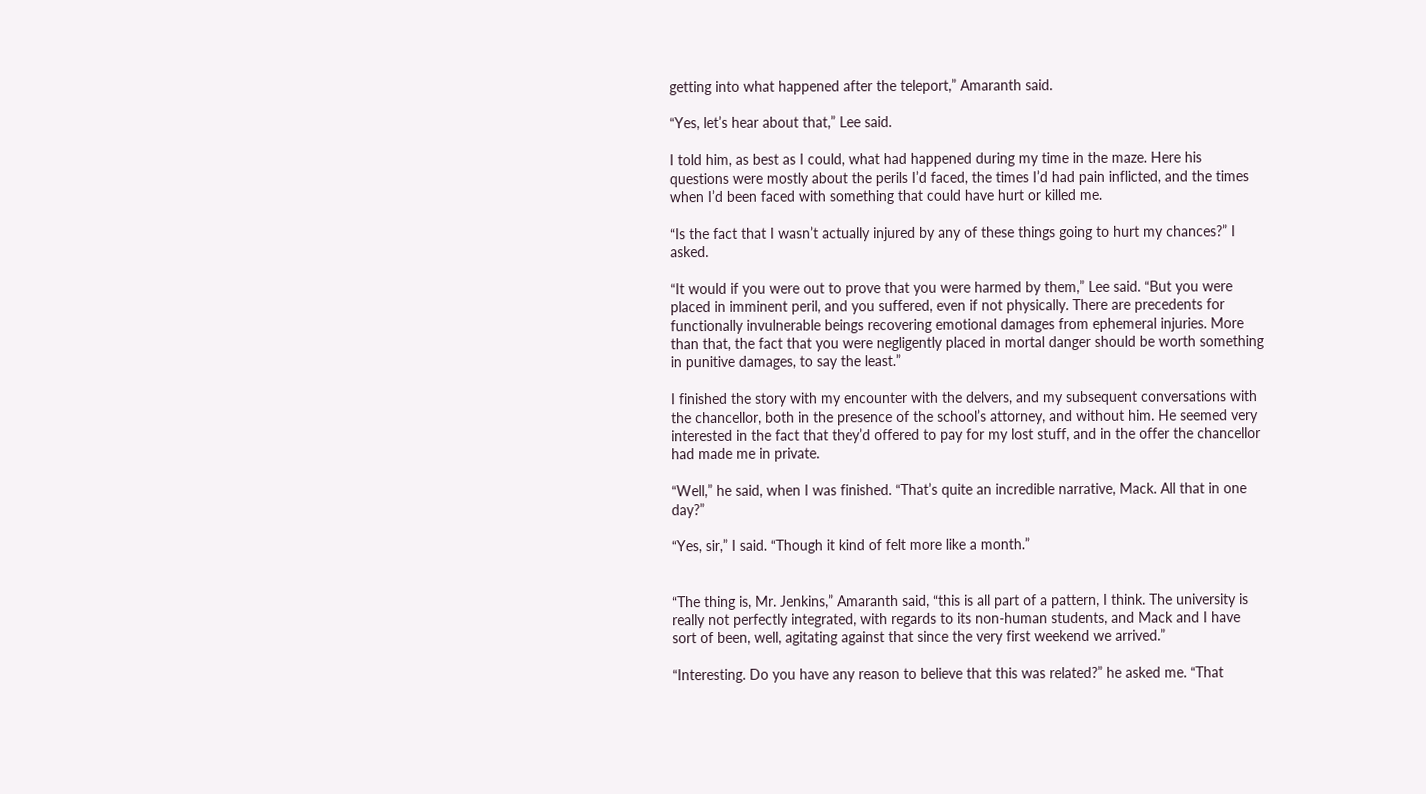getting into what happened after the teleport,” Amaranth said.

“Yes, let’s hear about that,” Lee said.

I told him, as best as I could, what had happened during my time in the maze. Here his questions were mostly about the perils I’d faced, the times I’d had pain inflicted, and the times when I’d been faced with something that could have hurt or killed me.

“Is the fact that I wasn’t actually injured by any of these things going to hurt my chances?” I asked.

“It would if you were out to prove that you were harmed by them,” Lee said. “But you were placed in imminent peril, and you suffered, even if not physically. There are precedents for functionally invulnerable beings recovering emotional damages from ephemeral injuries. More than that, the fact that you were negligently placed in mortal danger should be worth something in punitive damages, to say the least.”

I finished the story with my encounter with the delvers, and my subsequent conversations with the chancellor, both in the presence of the school’s attorney, and without him. He seemed very interested in the fact that they’d offered to pay for my lost stuff, and in the offer the chancellor had made me in private.

“Well,” he said, when I was finished. “That’s quite an incredible narrative, Mack. All that in one day?”

“Yes, sir,” I said. “Though it kind of felt more like a month.”


“The thing is, Mr. Jenkins,” Amaranth said, “this is all part of a pattern, I think. The university is really not perfectly integrated, with regards to its non-human students, and Mack and I have sort of been, well, agitating against that since the very first weekend we arrived.”

“Interesting. Do you have any reason to believe that this was related?” he asked me. “That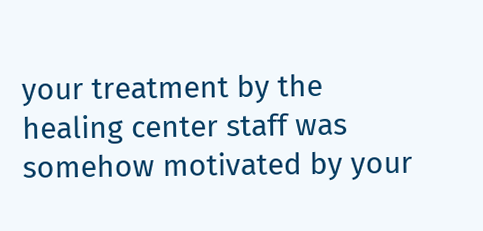your treatment by the healing center staff was somehow motivated by your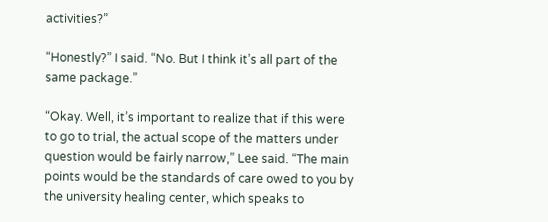activities?”

“Honestly?” I said. “No. But I think it’s all part of the same package.”

“Okay. Well, it’s important to realize that if this were to go to trial, the actual scope of the matters under question would be fairly narrow,” Lee said. “The main points would be the standards of care owed to you by the university healing center, which speaks to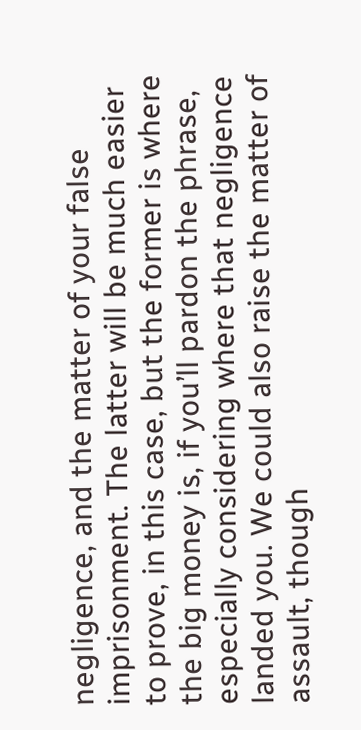negligence, and the matter of your false imprisonment. The latter will be much easier to prove, in this case, but the former is where the big money is, if you’ll pardon the phrase, especially considering where that negligence landed you. We could also raise the matter of assault, though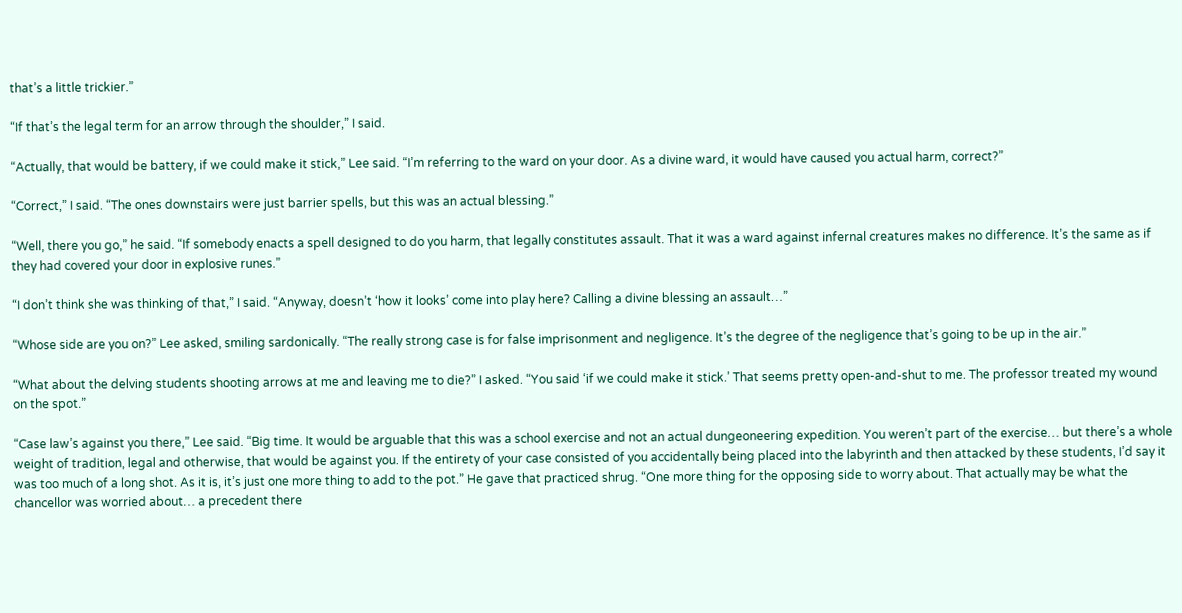that’s a little trickier.”

“If that’s the legal term for an arrow through the shoulder,” I said.

“Actually, that would be battery, if we could make it stick,” Lee said. “I’m referring to the ward on your door. As a divine ward, it would have caused you actual harm, correct?”

“Correct,” I said. “The ones downstairs were just barrier spells, but this was an actual blessing.”

“Well, there you go,” he said. “If somebody enacts a spell designed to do you harm, that legally constitutes assault. That it was a ward against infernal creatures makes no difference. It’s the same as if they had covered your door in explosive runes.”

“I don’t think she was thinking of that,” I said. “Anyway, doesn’t ‘how it looks’ come into play here? Calling a divine blessing an assault…”

“Whose side are you on?” Lee asked, smiling sardonically. “The really strong case is for false imprisonment and negligence. It’s the degree of the negligence that’s going to be up in the air.”

“What about the delving students shooting arrows at me and leaving me to die?” I asked. “You said ‘if we could make it stick.’ That seems pretty open-and-shut to me. The professor treated my wound on the spot.”

“Case law’s against you there,” Lee said. “Big time. It would be arguable that this was a school exercise and not an actual dungeoneering expedition. You weren’t part of the exercise… but there’s a whole weight of tradition, legal and otherwise, that would be against you. If the entirety of your case consisted of you accidentally being placed into the labyrinth and then attacked by these students, I’d say it was too much of a long shot. As it is, it’s just one more thing to add to the pot.” He gave that practiced shrug. “One more thing for the opposing side to worry about. That actually may be what the chancellor was worried about… a precedent there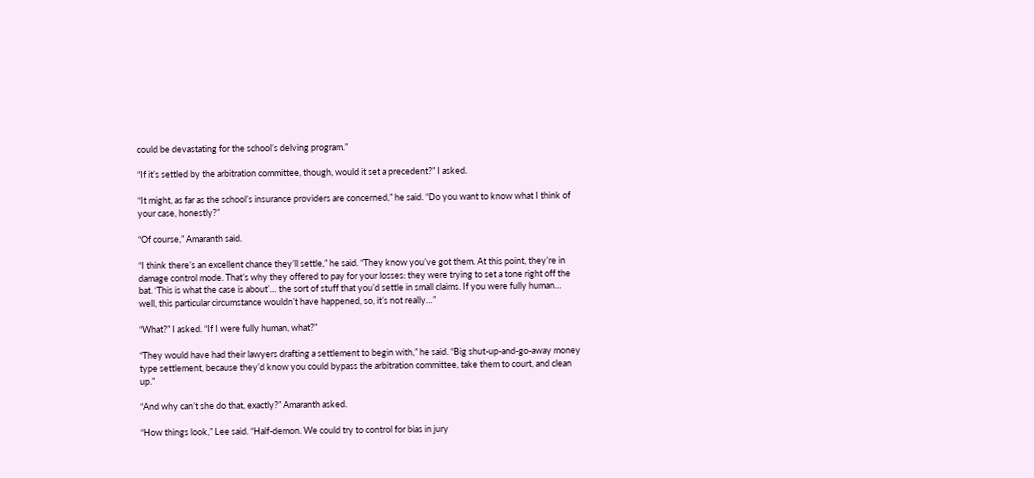could be devastating for the school’s delving program.”

“If it’s settled by the arbitration committee, though, would it set a precedent?” I asked.

“It might, as far as the school’s insurance providers are concerned,” he said. “Do you want to know what I think of your case, honestly?”

“Of course,” Amaranth said.

“I think there’s an excellent chance they’ll settle,” he said. “They know you’ve got them. At this point, they’re in damage control mode. That’s why they offered to pay for your losses: they were trying to set a tone right off the bat. ‘This is what the case is about’… the sort of stuff that you’d settle in small claims. If you were fully human… well, this particular circumstance wouldn’t have happened, so, it’s not really…”

“What?” I asked. “If I were fully human, what?”

“They would have had their lawyers drafting a settlement to begin with,” he said. “Big shut-up-and-go-away money type settlement, because they’d know you could bypass the arbitration committee, take them to court, and clean up.”

“And why can’t she do that, exactly?” Amaranth asked.

“How things look,” Lee said. “Half-demon. We could try to control for bias in jury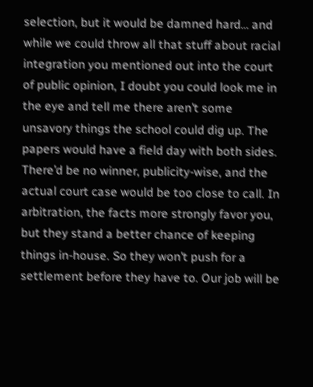selection, but it would be damned hard… and while we could throw all that stuff about racial integration you mentioned out into the court of public opinion, I doubt you could look me in the eye and tell me there aren’t some unsavory things the school could dig up. The papers would have a field day with both sides. There’d be no winner, publicity-wise, and the actual court case would be too close to call. In arbitration, the facts more strongly favor you, but they stand a better chance of keeping things in-house. So they won’t push for a settlement before they have to. Our job will be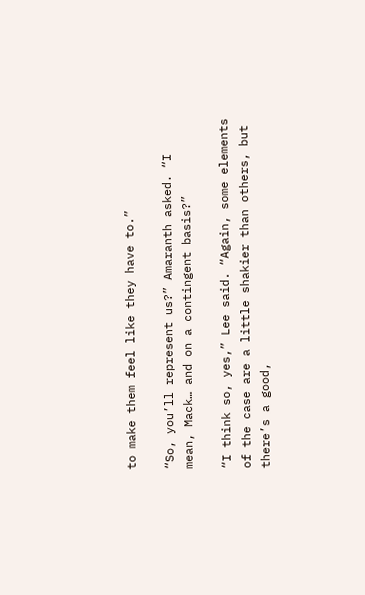to make them feel like they have to.”

“So, you’ll represent us?” Amaranth asked. “I mean, Mack… and on a contingent basis?”

“I think so, yes,” Lee said. “Again, some elements of the case are a little shakier than others, but there’s a good,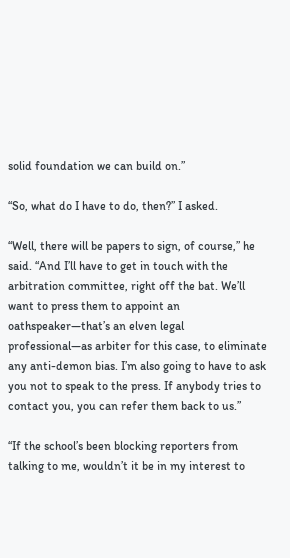solid foundation we can build on.”

“So, what do I have to do, then?” I asked.

“Well, there will be papers to sign, of course,” he said. “And I’ll have to get in touch with the arbitration committee, right off the bat. We’ll want to press them to appoint an oathspeaker—that’s an elven legal professional—as arbiter for this case, to eliminate any anti-demon bias. I’m also going to have to ask you not to speak to the press. If anybody tries to contact you, you can refer them back to us.”

“If the school’s been blocking reporters from talking to me, wouldn’t it be in my interest to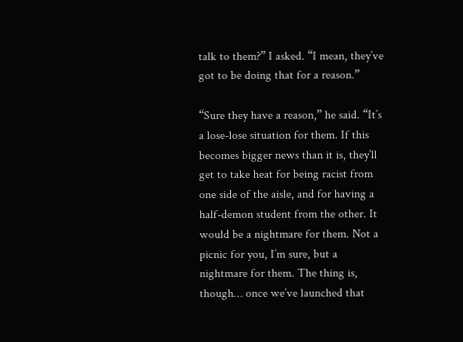talk to them?” I asked. “I mean, they’ve got to be doing that for a reason.”

“Sure they have a reason,” he said. “It’s a lose-lose situation for them. If this becomes bigger news than it is, they’ll get to take heat for being racist from one side of the aisle, and for having a half-demon student from the other. It would be a nightmare for them. Not a picnic for you, I’m sure, but a nightmare for them. The thing is, though… once we’ve launched that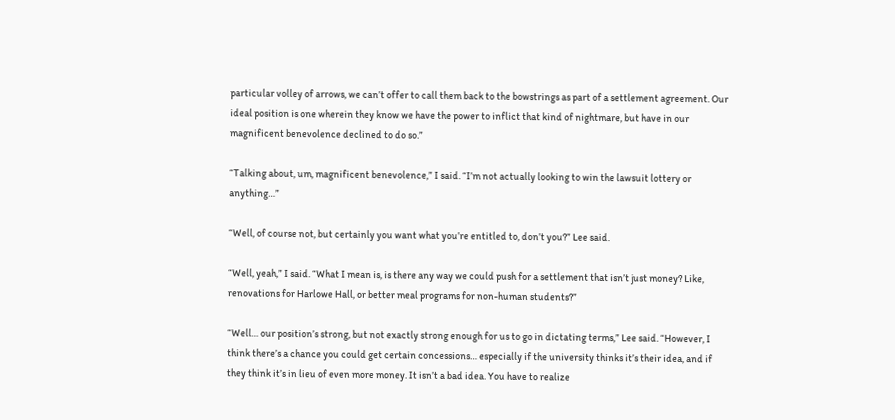particular volley of arrows, we can’t offer to call them back to the bowstrings as part of a settlement agreement. Our ideal position is one wherein they know we have the power to inflict that kind of nightmare, but have in our magnificent benevolence declined to do so.”

“Talking about, um, magnificent benevolence,” I said. “I’m not actually looking to win the lawsuit lottery or anything…”

“Well, of course not, but certainly you want what you’re entitled to, don’t you?” Lee said.

“Well, yeah,” I said. “What I mean is, is there any way we could push for a settlement that isn’t just money? Like, renovations for Harlowe Hall, or better meal programs for non-human students?”

“Well… our position’s strong, but not exactly strong enough for us to go in dictating terms,” Lee said. “However, I think there’s a chance you could get certain concessions… especially if the university thinks it’s their idea, and if they think it’s in lieu of even more money. It isn’t a bad idea. You have to realize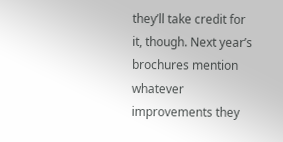they’ll take credit for it, though. Next year’s brochures mention whatever improvements they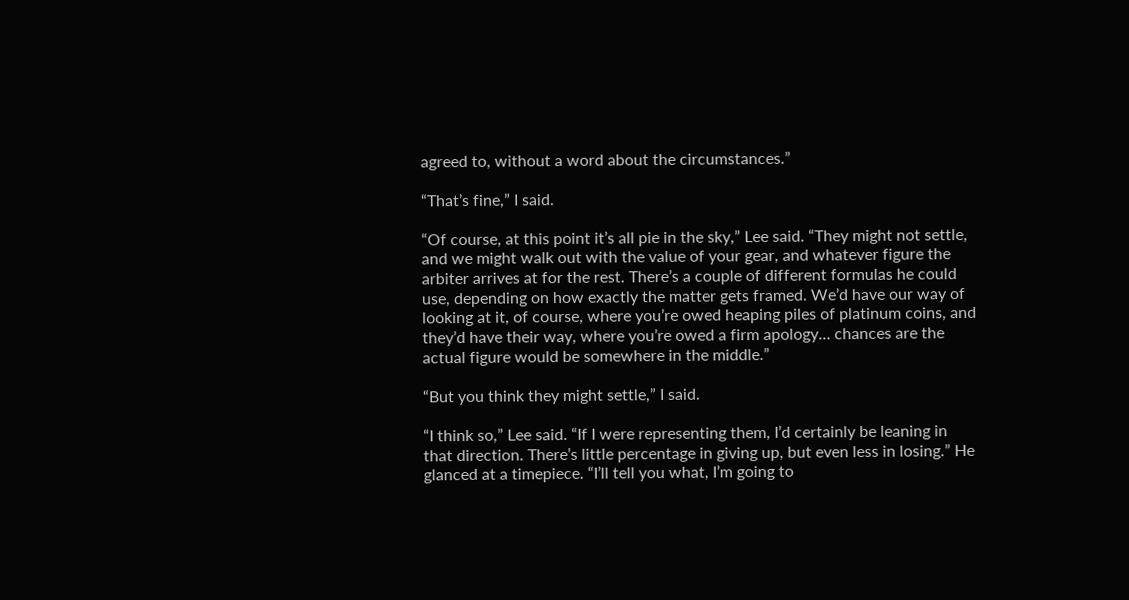agreed to, without a word about the circumstances.”

“That’s fine,” I said.

“Of course, at this point it’s all pie in the sky,” Lee said. “They might not settle, and we might walk out with the value of your gear, and whatever figure the arbiter arrives at for the rest. There’s a couple of different formulas he could use, depending on how exactly the matter gets framed. We’d have our way of looking at it, of course, where you’re owed heaping piles of platinum coins, and they’d have their way, where you’re owed a firm apology… chances are the actual figure would be somewhere in the middle.”

“But you think they might settle,” I said.

“I think so,” Lee said. “If I were representing them, I’d certainly be leaning in that direction. There’s little percentage in giving up, but even less in losing.” He glanced at a timepiece. “I’ll tell you what, I’m going to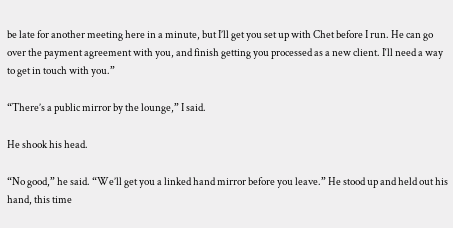be late for another meeting here in a minute, but I’ll get you set up with Chet before I run. He can go over the payment agreement with you, and finish getting you processed as a new client. I‘ll need a way to get in touch with you.”

“There’s a public mirror by the lounge,” I said.

He shook his head.

“No good,” he said. “We’ll get you a linked hand mirror before you leave.” He stood up and held out his hand, this time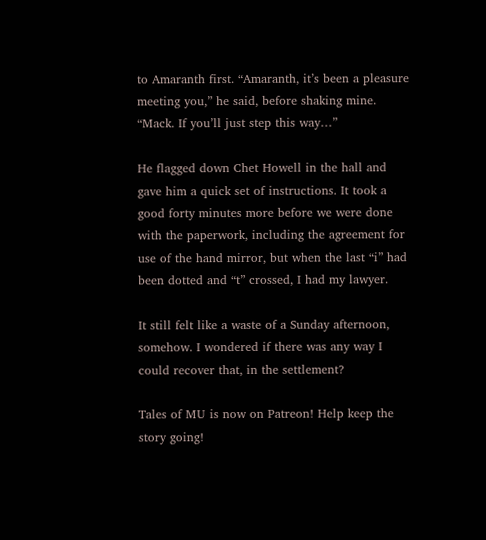to Amaranth first. “Amaranth, it’s been a pleasure meeting you,” he said, before shaking mine. “Mack. If you’ll just step this way…”

He flagged down Chet Howell in the hall and gave him a quick set of instructions. It took a good forty minutes more before we were done with the paperwork, including the agreement for use of the hand mirror, but when the last “i” had been dotted and “t” crossed, I had my lawyer.

It still felt like a waste of a Sunday afternoon, somehow. I wondered if there was any way I could recover that, in the settlement?

Tales of MU is now on Patreon! Help keep the story going!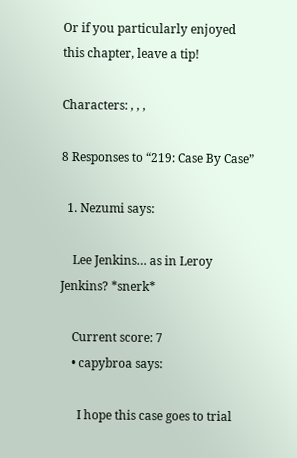Or if you particularly enjoyed this chapter, leave a tip!

Characters: , , ,

8 Responses to “219: Case By Case”

  1. Nezumi says:

    Lee Jenkins… as in Leroy Jenkins? *snerk*

    Current score: 7
    • capybroa says:

      I hope this case goes to trial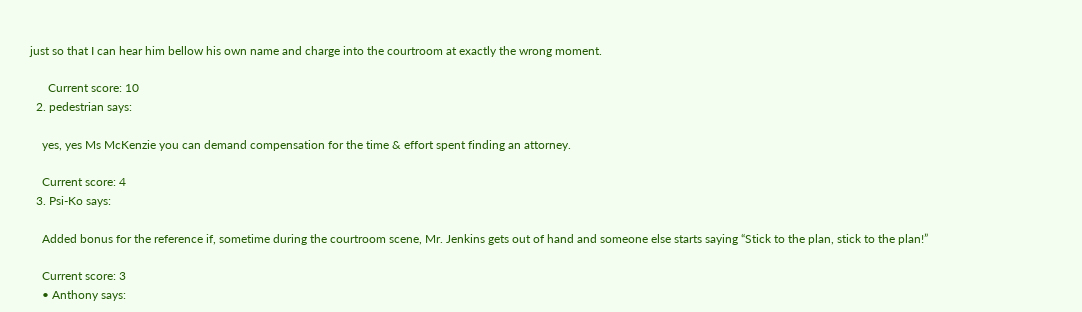just so that I can hear him bellow his own name and charge into the courtroom at exactly the wrong moment.

      Current score: 10
  2. pedestrian says:

    yes, yes Ms McKenzie you can demand compensation for the time & effort spent finding an attorney.

    Current score: 4
  3. Psi-Ko says:

    Added bonus for the reference if, sometime during the courtroom scene, Mr. Jenkins gets out of hand and someone else starts saying “Stick to the plan, stick to the plan!”

    Current score: 3
    • Anthony says: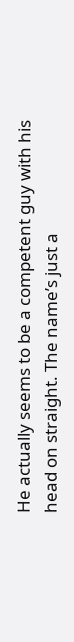He actually seems to be a competent guy with his head on straight. The name’s just a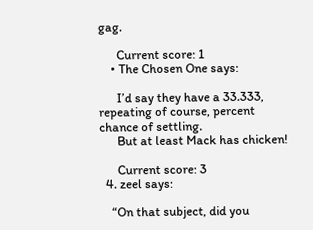gag.

      Current score: 1
    • The Chosen One says:

      I’d say they have a 33.333, repeating of course, percent chance of settling.
      But at least Mack has chicken!

      Current score: 3
  4. zeel says:

    “On that subject, did you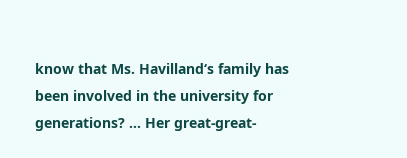know that Ms. Havilland‘s family has been involved in the university for generations? … Her great-great-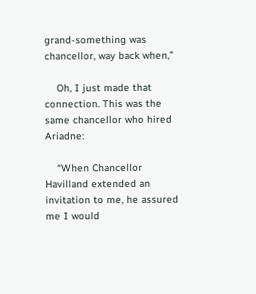grand-something was chancellor, way back when,”

    Oh, I just made that connection. This was the same chancellor who hired Ariadne:

    “When Chancellor Havilland extended an invitation to me, he assured me I would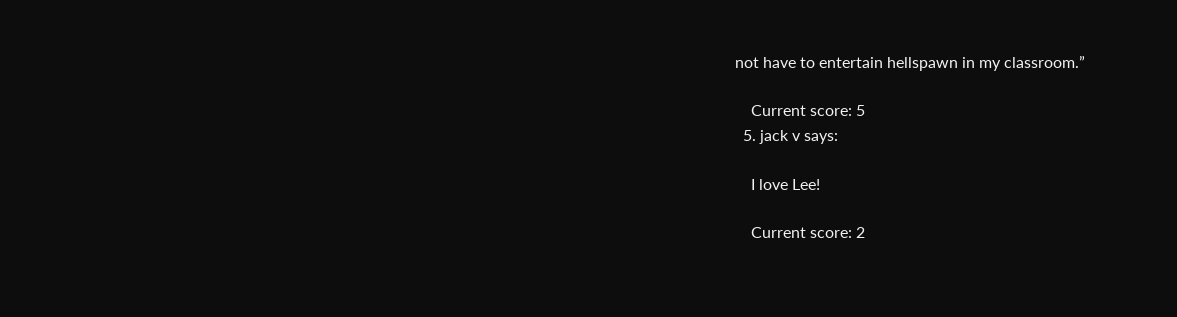not have to entertain hellspawn in my classroom.”

    Current score: 5
  5. jack v says:

    I love Lee!

    Current score: 2